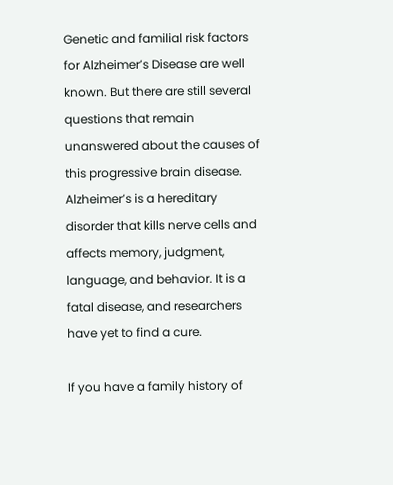Genetic and familial risk factors for Alzheimer’s Disease are well known. But there are still several questions that remain unanswered about the causes of this progressive brain disease. Alzheimer’s is a hereditary disorder that kills nerve cells and affects memory, judgment, language, and behavior. It is a fatal disease, and researchers have yet to find a cure.

If you have a family history of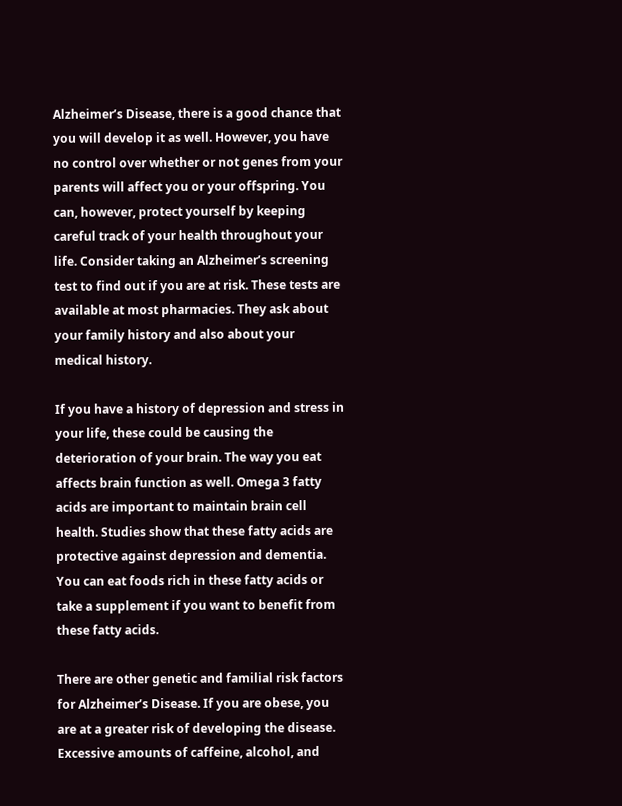Alzheimer’s Disease, there is a good chance that you will develop it as well. However, you have no control over whether or not genes from your parents will affect you or your offspring. You can, however, protect yourself by keeping careful track of your health throughout your life. Consider taking an Alzheimer’s screening test to find out if you are at risk. These tests are available at most pharmacies. They ask about your family history and also about your medical history.

If you have a history of depression and stress in your life, these could be causing the deterioration of your brain. The way you eat affects brain function as well. Omega 3 fatty acids are important to maintain brain cell health. Studies show that these fatty acids are protective against depression and dementia. You can eat foods rich in these fatty acids or take a supplement if you want to benefit from these fatty acids.

There are other genetic and familial risk factors for Alzheimer’s Disease. If you are obese, you are at a greater risk of developing the disease. Excessive amounts of caffeine, alcohol, and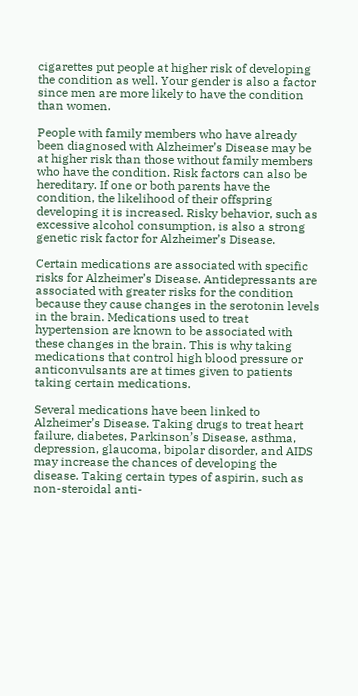cigarettes put people at higher risk of developing the condition as well. Your gender is also a factor since men are more likely to have the condition than women.

People with family members who have already been diagnosed with Alzheimer’s Disease may be at higher risk than those without family members who have the condition. Risk factors can also be hereditary. If one or both parents have the condition, the likelihood of their offspring developing it is increased. Risky behavior, such as excessive alcohol consumption, is also a strong genetic risk factor for Alzheimer’s Disease.

Certain medications are associated with specific risks for Alzheimer’s Disease. Antidepressants are associated with greater risks for the condition because they cause changes in the serotonin levels in the brain. Medications used to treat hypertension are known to be associated with these changes in the brain. This is why taking medications that control high blood pressure or anticonvulsants are at times given to patients taking certain medications.

Several medications have been linked to Alzheimer’s Disease. Taking drugs to treat heart failure, diabetes, Parkinson’s Disease, asthma, depression, glaucoma, bipolar disorder, and AIDS may increase the chances of developing the disease. Taking certain types of aspirin, such as non-steroidal anti-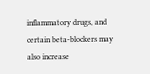inflammatory drugs, and certain beta-blockers may also increase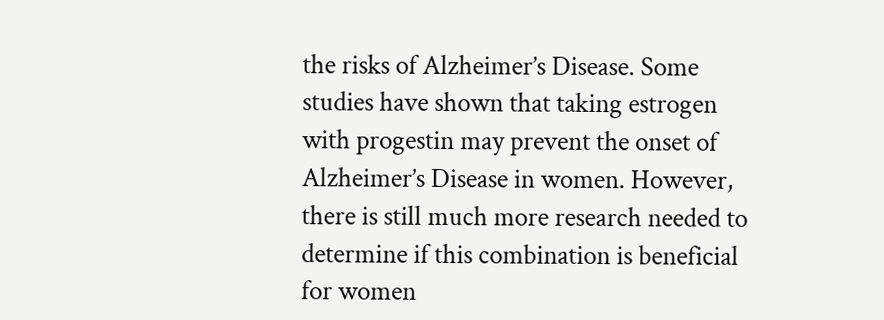the risks of Alzheimer’s Disease. Some studies have shown that taking estrogen with progestin may prevent the onset of Alzheimer’s Disease in women. However, there is still much more research needed to determine if this combination is beneficial for women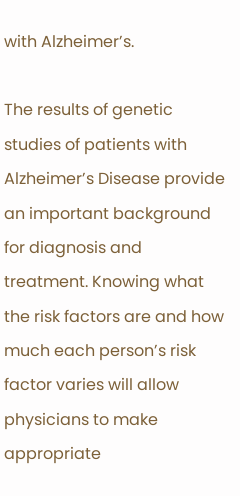with Alzheimer’s.

The results of genetic studies of patients with Alzheimer’s Disease provide an important background for diagnosis and treatment. Knowing what the risk factors are and how much each person’s risk factor varies will allow physicians to make appropriate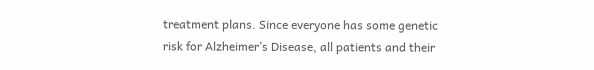treatment plans. Since everyone has some genetic risk for Alzheimer’s Disease, all patients and their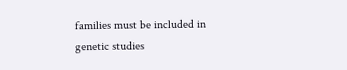families must be included in genetic studies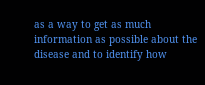as a way to get as much information as possible about the disease and to identify how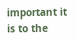important it is to the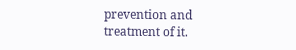prevention and treatment of it.